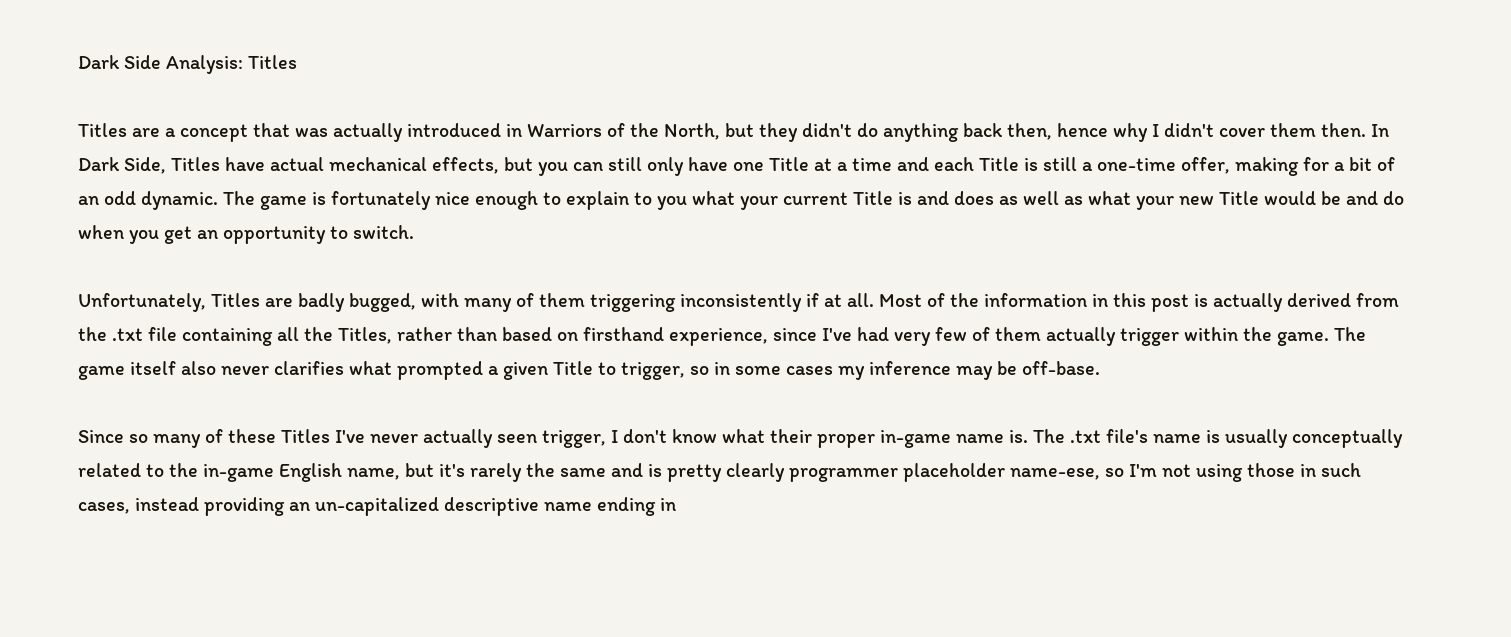Dark Side Analysis: Titles

Titles are a concept that was actually introduced in Warriors of the North, but they didn't do anything back then, hence why I didn't cover them then. In Dark Side, Titles have actual mechanical effects, but you can still only have one Title at a time and each Title is still a one-time offer, making for a bit of an odd dynamic. The game is fortunately nice enough to explain to you what your current Title is and does as well as what your new Title would be and do when you get an opportunity to switch.

Unfortunately, Titles are badly bugged, with many of them triggering inconsistently if at all. Most of the information in this post is actually derived from the .txt file containing all the Titles, rather than based on firsthand experience, since I've had very few of them actually trigger within the game. The game itself also never clarifies what prompted a given Title to trigger, so in some cases my inference may be off-base.

Since so many of these Titles I've never actually seen trigger, I don't know what their proper in-game name is. The .txt file's name is usually conceptually related to the in-game English name, but it's rarely the same and is pretty clearly programmer placeholder name-ese, so I'm not using those in such cases, instead providing an un-capitalized descriptive name ending in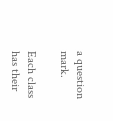a question mark.

Each class has their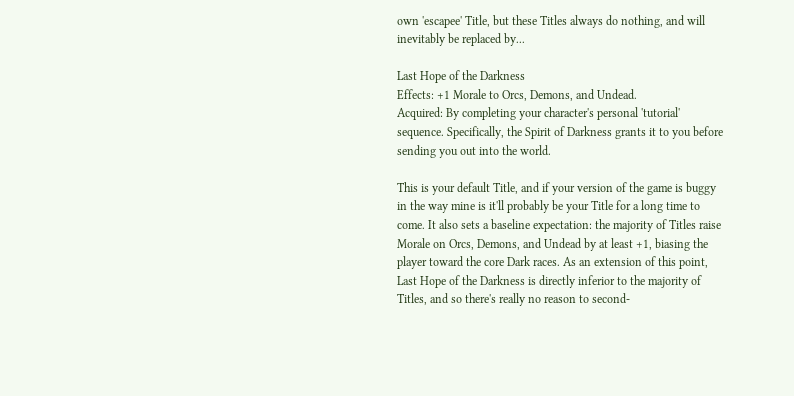own 'escapee' Title, but these Titles always do nothing, and will inevitably be replaced by...

Last Hope of the Darkness
Effects: +1 Morale to Orcs, Demons, and Undead.
Acquired: By completing your character's personal 'tutorial' sequence. Specifically, the Spirit of Darkness grants it to you before sending you out into the world.

This is your default Title, and if your version of the game is buggy in the way mine is it'll probably be your Title for a long time to come. It also sets a baseline expectation: the majority of Titles raise Morale on Orcs, Demons, and Undead by at least +1, biasing the player toward the core Dark races. As an extension of this point, Last Hope of the Darkness is directly inferior to the majority of Titles, and so there's really no reason to second-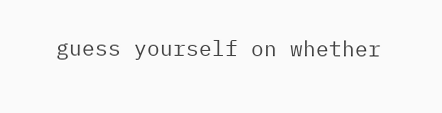guess yourself on whether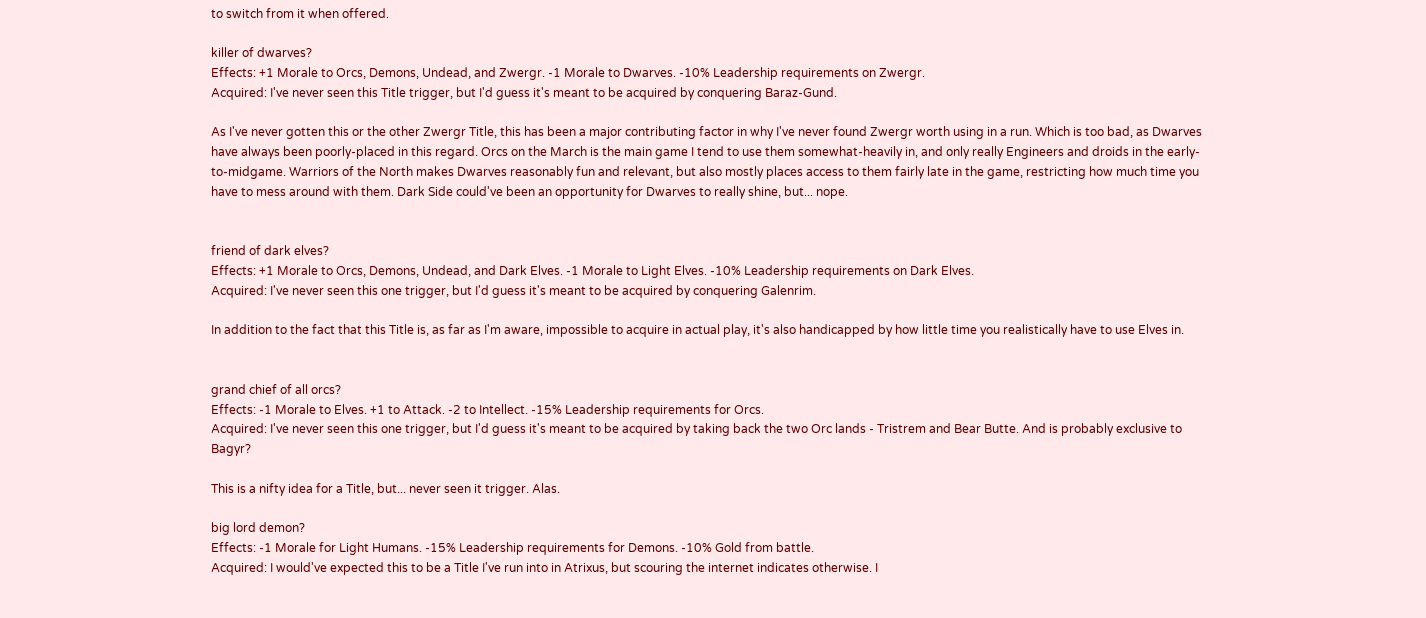to switch from it when offered.

killer of dwarves?
Effects: +1 Morale to Orcs, Demons, Undead, and Zwergr. -1 Morale to Dwarves. -10% Leadership requirements on Zwergr.
Acquired: I've never seen this Title trigger, but I'd guess it's meant to be acquired by conquering Baraz-Gund.

As I've never gotten this or the other Zwergr Title, this has been a major contributing factor in why I've never found Zwergr worth using in a run. Which is too bad, as Dwarves have always been poorly-placed in this regard. Orcs on the March is the main game I tend to use them somewhat-heavily in, and only really Engineers and droids in the early-to-midgame. Warriors of the North makes Dwarves reasonably fun and relevant, but also mostly places access to them fairly late in the game, restricting how much time you have to mess around with them. Dark Side could've been an opportunity for Dwarves to really shine, but... nope.


friend of dark elves?
Effects: +1 Morale to Orcs, Demons, Undead, and Dark Elves. -1 Morale to Light Elves. -10% Leadership requirements on Dark Elves.
Acquired: I've never seen this one trigger, but I'd guess it's meant to be acquired by conquering Galenrim.

In addition to the fact that this Title is, as far as I'm aware, impossible to acquire in actual play, it's also handicapped by how little time you realistically have to use Elves in.


grand chief of all orcs?
Effects: -1 Morale to Elves. +1 to Attack. -2 to Intellect. -15% Leadership requirements for Orcs.
Acquired: I've never seen this one trigger, but I'd guess it's meant to be acquired by taking back the two Orc lands - Tristrem and Bear Butte. And is probably exclusive to Bagyr?

This is a nifty idea for a Title, but... never seen it trigger. Alas.

big lord demon?
Effects: -1 Morale for Light Humans. -15% Leadership requirements for Demons. -10% Gold from battle.
Acquired: I would've expected this to be a Title I've run into in Atrixus, but scouring the internet indicates otherwise. I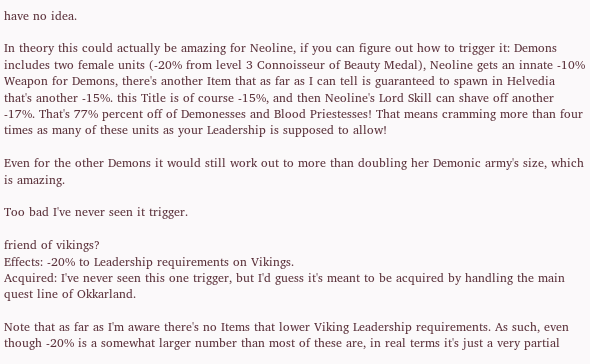have no idea.

In theory this could actually be amazing for Neoline, if you can figure out how to trigger it: Demons includes two female units (-20% from level 3 Connoisseur of Beauty Medal), Neoline gets an innate -10% Weapon for Demons, there's another Item that as far as I can tell is guaranteed to spawn in Helvedia that's another -15%. this Title is of course -15%, and then Neoline's Lord Skill can shave off another -17%. That's 77% percent off of Demonesses and Blood Priestesses! That means cramming more than four times as many of these units as your Leadership is supposed to allow!

Even for the other Demons it would still work out to more than doubling her Demonic army's size, which is amazing.

Too bad I've never seen it trigger.

friend of vikings?
Effects: -20% to Leadership requirements on Vikings.
Acquired: I've never seen this one trigger, but I'd guess it's meant to be acquired by handling the main quest line of Okkarland.

Note that as far as I'm aware there's no Items that lower Viking Leadership requirements. As such, even though -20% is a somewhat larger number than most of these are, in real terms it's just a very partial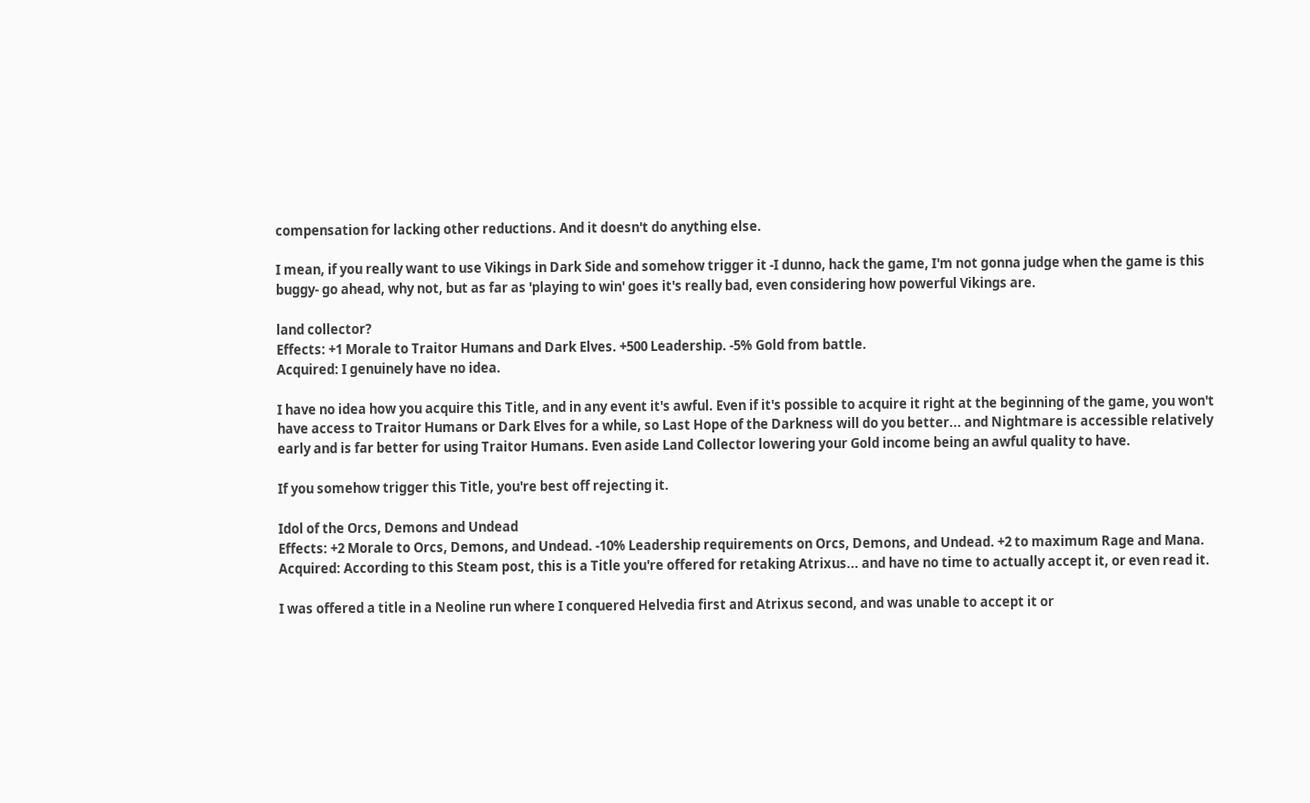compensation for lacking other reductions. And it doesn't do anything else.

I mean, if you really want to use Vikings in Dark Side and somehow trigger it -I dunno, hack the game, I'm not gonna judge when the game is this buggy- go ahead, why not, but as far as 'playing to win' goes it's really bad, even considering how powerful Vikings are.

land collector?
Effects: +1 Morale to Traitor Humans and Dark Elves. +500 Leadership. -5% Gold from battle.
Acquired: I genuinely have no idea.

I have no idea how you acquire this Title, and in any event it's awful. Even if it's possible to acquire it right at the beginning of the game, you won't have access to Traitor Humans or Dark Elves for a while, so Last Hope of the Darkness will do you better... and Nightmare is accessible relatively early and is far better for using Traitor Humans. Even aside Land Collector lowering your Gold income being an awful quality to have.

If you somehow trigger this Title, you're best off rejecting it.

Idol of the Orcs, Demons and Undead
Effects: +2 Morale to Orcs, Demons, and Undead. -10% Leadership requirements on Orcs, Demons, and Undead. +2 to maximum Rage and Mana.
Acquired: According to this Steam post, this is a Title you're offered for retaking Atrixus... and have no time to actually accept it, or even read it.

I was offered a title in a Neoline run where I conquered Helvedia first and Atrixus second, and was unable to accept it or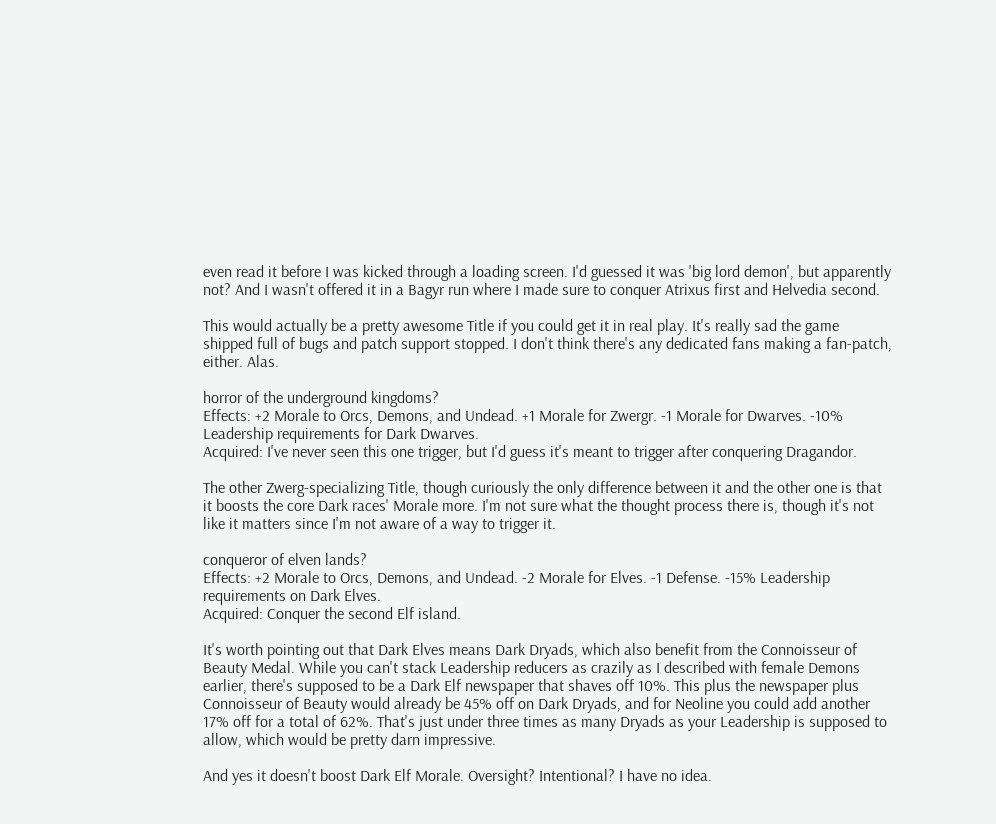even read it before I was kicked through a loading screen. I'd guessed it was 'big lord demon', but apparently not? And I wasn't offered it in a Bagyr run where I made sure to conquer Atrixus first and Helvedia second.

This would actually be a pretty awesome Title if you could get it in real play. It's really sad the game shipped full of bugs and patch support stopped. I don't think there's any dedicated fans making a fan-patch, either. Alas.

horror of the underground kingdoms?
Effects: +2 Morale to Orcs, Demons, and Undead. +1 Morale for Zwergr. -1 Morale for Dwarves. -10% Leadership requirements for Dark Dwarves.
Acquired: I've never seen this one trigger, but I'd guess it's meant to trigger after conquering Dragandor.

The other Zwerg-specializing Title, though curiously the only difference between it and the other one is that it boosts the core Dark races' Morale more. I'm not sure what the thought process there is, though it's not like it matters since I'm not aware of a way to trigger it.

conqueror of elven lands?
Effects: +2 Morale to Orcs, Demons, and Undead. -2 Morale for Elves. -1 Defense. -15% Leadership requirements on Dark Elves.
Acquired: Conquer the second Elf island.

It's worth pointing out that Dark Elves means Dark Dryads, which also benefit from the Connoisseur of Beauty Medal. While you can't stack Leadership reducers as crazily as I described with female Demons earlier, there's supposed to be a Dark Elf newspaper that shaves off 10%. This plus the newspaper plus Connoisseur of Beauty would already be 45% off on Dark Dryads, and for Neoline you could add another 17% off for a total of 62%. That's just under three times as many Dryads as your Leadership is supposed to allow, which would be pretty darn impressive.

And yes it doesn't boost Dark Elf Morale. Oversight? Intentional? I have no idea.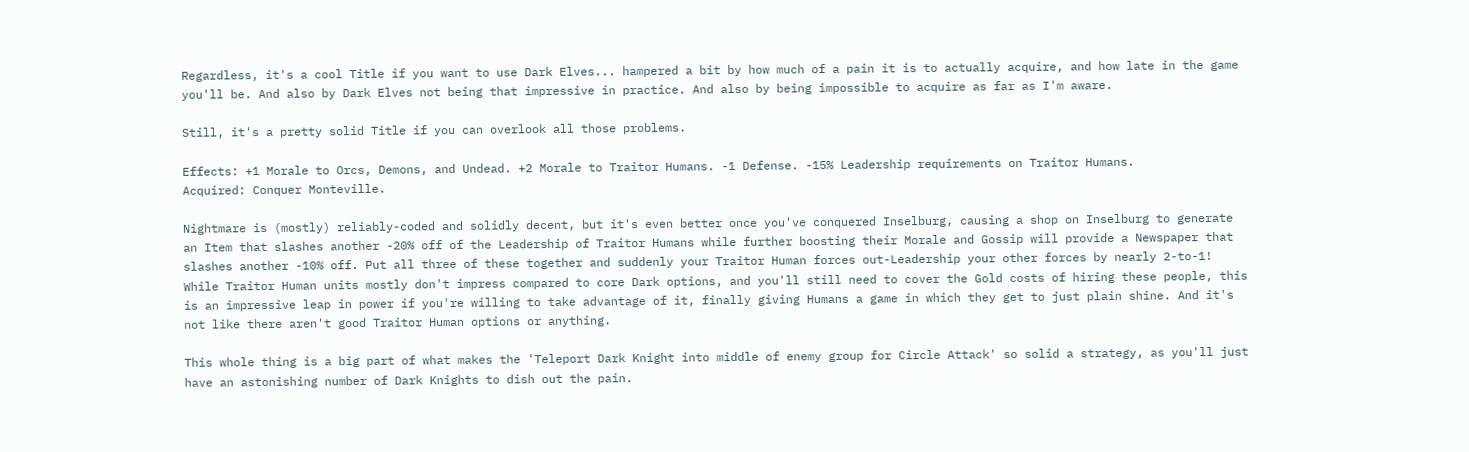Regardless, it's a cool Title if you want to use Dark Elves... hampered a bit by how much of a pain it is to actually acquire, and how late in the game you'll be. And also by Dark Elves not being that impressive in practice. And also by being impossible to acquire as far as I'm aware.

Still, it's a pretty solid Title if you can overlook all those problems.

Effects: +1 Morale to Orcs, Demons, and Undead. +2 Morale to Traitor Humans. -1 Defense. -15% Leadership requirements on Traitor Humans.
Acquired: Conquer Monteville.

Nightmare is (mostly) reliably-coded and solidly decent, but it's even better once you've conquered Inselburg, causing a shop on Inselburg to generate an Item that slashes another -20% off of the Leadership of Traitor Humans while further boosting their Morale and Gossip will provide a Newspaper that slashes another -10% off. Put all three of these together and suddenly your Traitor Human forces out-Leadership your other forces by nearly 2-to-1! While Traitor Human units mostly don't impress compared to core Dark options, and you'll still need to cover the Gold costs of hiring these people, this is an impressive leap in power if you're willing to take advantage of it, finally giving Humans a game in which they get to just plain shine. And it's not like there aren't good Traitor Human options or anything.

This whole thing is a big part of what makes the 'Teleport Dark Knight into middle of enemy group for Circle Attack' so solid a strategy, as you'll just have an astonishing number of Dark Knights to dish out the pain.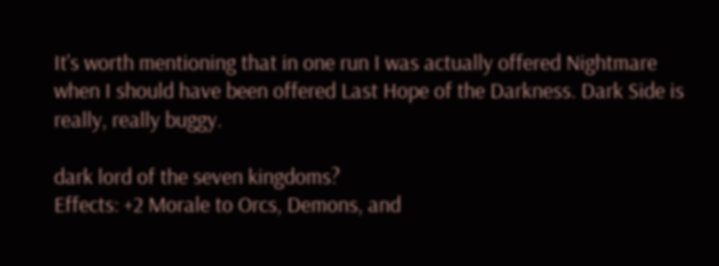It's worth mentioning that in one run I was actually offered Nightmare when I should have been offered Last Hope of the Darkness. Dark Side is really, really buggy.

dark lord of the seven kingdoms?
Effects: +2 Morale to Orcs, Demons, and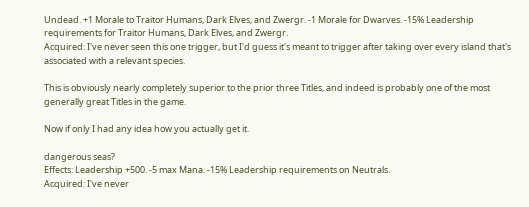Undead. +1 Morale to Traitor Humans, Dark Elves, and Zwergr. -1 Morale for Dwarves. -15% Leadership requirements for Traitor Humans, Dark Elves, and Zwergr.
Acquired: I've never seen this one trigger, but I'd guess it's meant to trigger after taking over every island that's associated with a relevant species.

This is obviously nearly completely superior to the prior three Titles, and indeed is probably one of the most generally great Titles in the game.

Now if only I had any idea how you actually get it.

dangerous seas?
Effects: Leadership +500. -5 max Mana. -15% Leadership requirements on Neutrals.
Acquired: I've never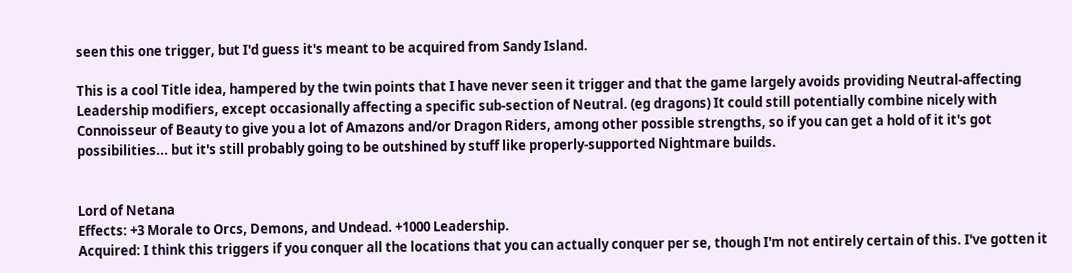seen this one trigger, but I'd guess it's meant to be acquired from Sandy Island.

This is a cool Title idea, hampered by the twin points that I have never seen it trigger and that the game largely avoids providing Neutral-affecting Leadership modifiers, except occasionally affecting a specific sub-section of Neutral. (eg dragons) It could still potentially combine nicely with Connoisseur of Beauty to give you a lot of Amazons and/or Dragon Riders, among other possible strengths, so if you can get a hold of it it's got possibilities... but it's still probably going to be outshined by stuff like properly-supported Nightmare builds.


Lord of Netana
Effects: +3 Morale to Orcs, Demons, and Undead. +1000 Leadership.
Acquired: I think this triggers if you conquer all the locations that you can actually conquer per se, though I'm not entirely certain of this. I've gotten it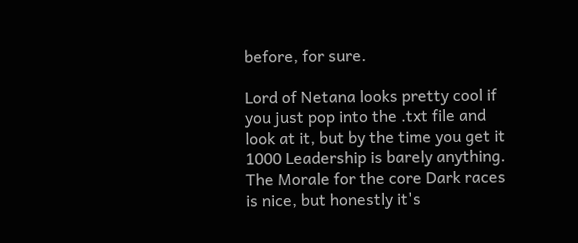before, for sure.

Lord of Netana looks pretty cool if you just pop into the .txt file and look at it, but by the time you get it 1000 Leadership is barely anything. The Morale for the core Dark races is nice, but honestly it's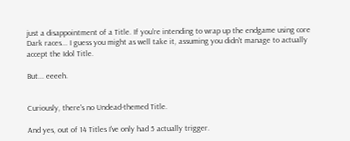just a disappointment of a Title. If you're intending to wrap up the endgame using core Dark races... I guess you might as well take it, assuming you didn't manage to actually accept the Idol Title.

But... eeeeh.


Curiously, there's no Undead-themed Title.

And yes, out of 14 Titles I've only had 5 actually trigger.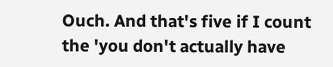Ouch. And that's five if I count the 'you don't actually have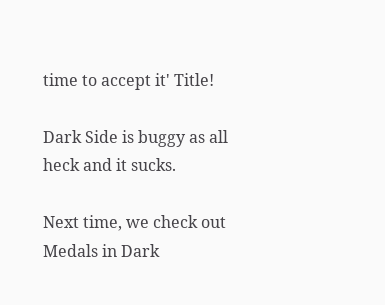time to accept it' Title!

Dark Side is buggy as all heck and it sucks.

Next time, we check out Medals in Dark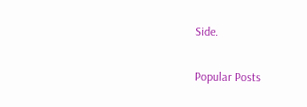Side.


Popular Posts